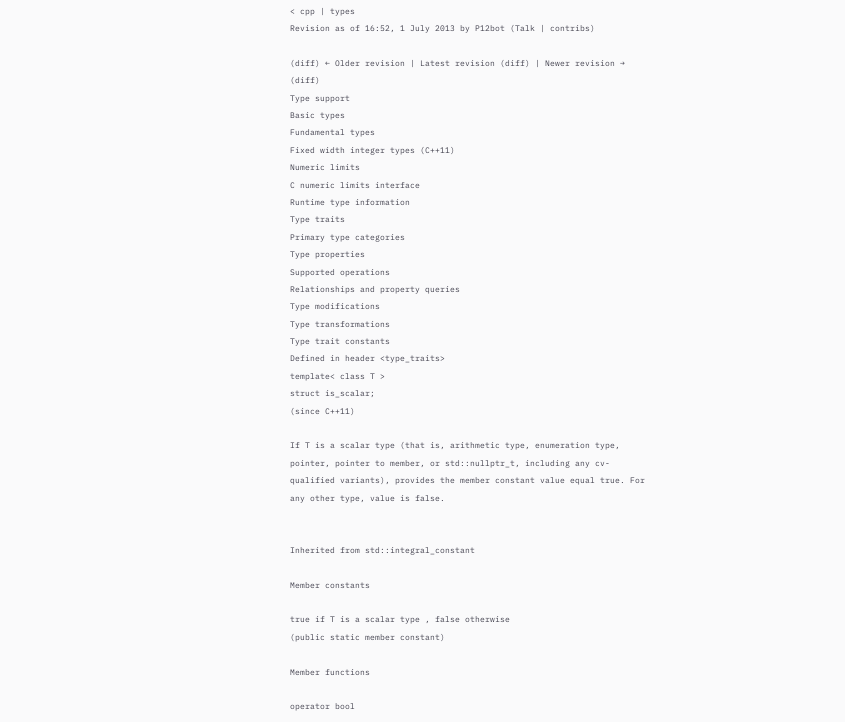< cpp | types
Revision as of 16:52, 1 July 2013 by P12bot (Talk | contribs)

(diff) ← Older revision | Latest revision (diff) | Newer revision → (diff)
Type support
Basic types
Fundamental types
Fixed width integer types (C++11)
Numeric limits
C numeric limits interface
Runtime type information
Type traits
Primary type categories
Type properties
Supported operations
Relationships and property queries
Type modifications
Type transformations
Type trait constants
Defined in header <type_traits>
template< class T >
struct is_scalar;
(since C++11)

If T is a scalar type (that is, arithmetic type, enumeration type, pointer, pointer to member, or std::nullptr_t, including any cv-qualified variants), provides the member constant value equal true. For any other type, value is false.


Inherited from std::integral_constant

Member constants

true if T is a scalar type , false otherwise
(public static member constant)

Member functions

operator bool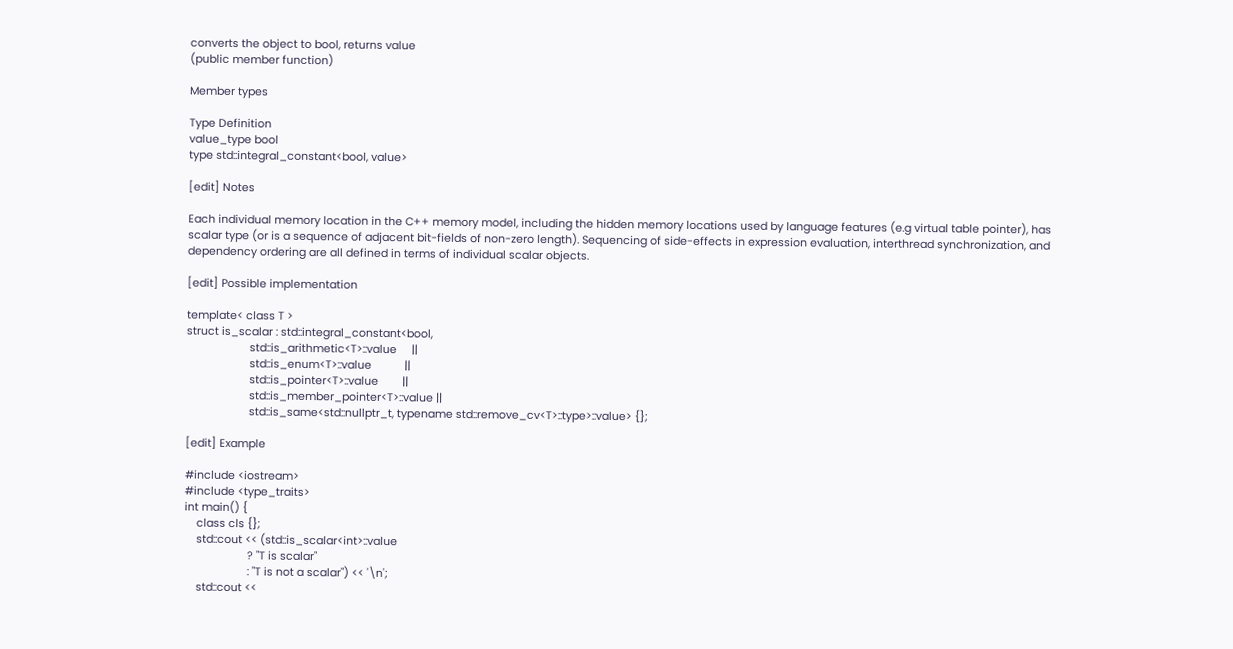converts the object to bool, returns value
(public member function)

Member types

Type Definition
value_type bool
type std::integral_constant<bool, value>

[edit] Notes

Each individual memory location in the C++ memory model, including the hidden memory locations used by language features (e.g virtual table pointer), has scalar type (or is a sequence of adjacent bit-fields of non-zero length). Sequencing of side-effects in expression evaluation, interthread synchronization, and dependency ordering are all defined in terms of individual scalar objects.

[edit] Possible implementation

template< class T >
struct is_scalar : std::integral_constant<bool,
                     std::is_arithmetic<T>::value     ||
                     std::is_enum<T>::value           ||
                     std::is_pointer<T>::value        ||
                     std::is_member_pointer<T>::value ||
                     std::is_same<std::nullptr_t, typename std::remove_cv<T>::type>::value> {};

[edit] Example

#include <iostream>
#include <type_traits>
int main() {
    class cls {};
    std::cout << (std::is_scalar<int>::value
                     ? "T is scalar"
                     : "T is not a scalar") << '\n';
    std::cout <<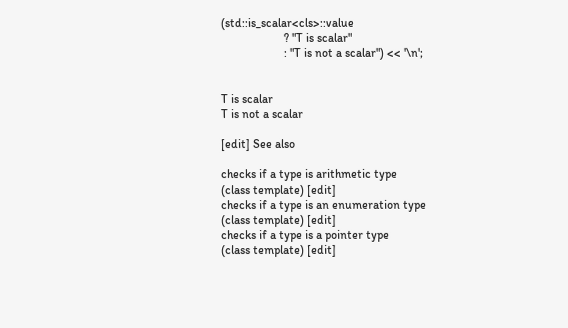(std::is_scalar<cls>::value
                     ? "T is scalar"
                     : "T is not a scalar") << '\n';


T is scalar
T is not a scalar

[edit] See also

checks if a type is arithmetic type
(class template) [edit]
checks if a type is an enumeration type
(class template) [edit]
checks if a type is a pointer type
(class template) [edit]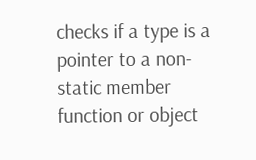checks if a type is a pointer to a non-static member function or object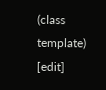(class template) [edit]